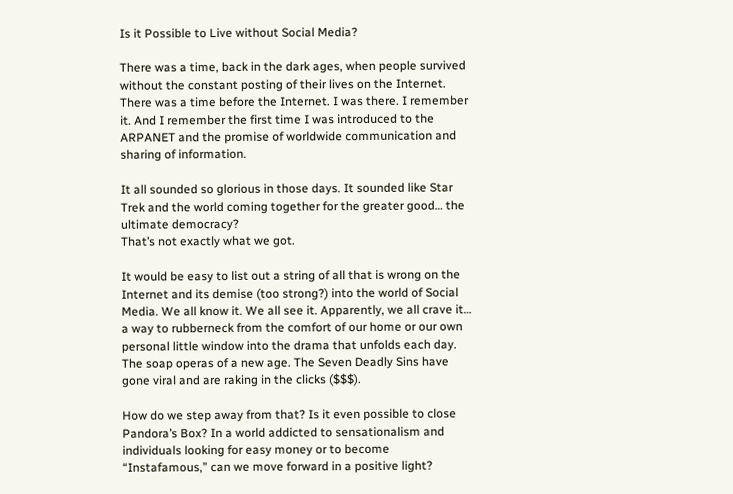Is it Possible to Live without Social Media?

There was a time, back in the dark ages, when people survived without the constant posting of their lives on the Internet. There was a time before the Internet. I was there. I remember it. And I remember the first time I was introduced to the ARPANET and the promise of worldwide communication and sharing of information.

It all sounded so glorious in those days. It sounded like Star Trek and the world coming together for the greater good… the ultimate democracy?
That’s not exactly what we got.

It would be easy to list out a string of all that is wrong on the Internet and its demise (too strong?) into the world of Social Media. We all know it. We all see it. Apparently, we all crave it… a way to rubberneck from the comfort of our home or our own personal little window into the drama that unfolds each day. The soap operas of a new age. The Seven Deadly Sins have gone viral and are raking in the clicks ($$$).

How do we step away from that? Is it even possible to close Pandora’s Box? In a world addicted to sensationalism and individuals looking for easy money or to become “Instafamous,” can we move forward in a positive light?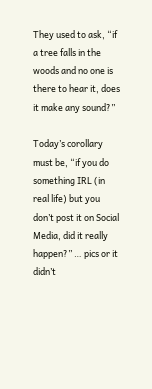They used to ask, “if a tree falls in the woods and no one is there to hear it, does it make any sound?”

Today’s corollary must be, “if you do something IRL (in real life) but you don’t post it on Social Media, did it really happen?” … pics or it didn’t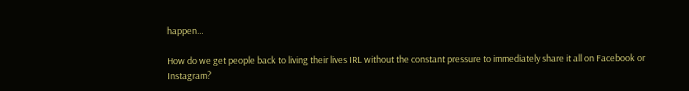happen…

How do we get people back to living their lives IRL without the constant pressure to immediately share it all on Facebook or Instagram?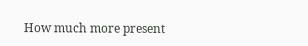How much more present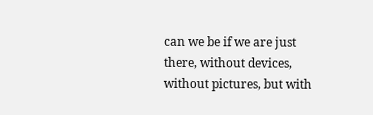can we be if we are just there, without devices, without pictures, but with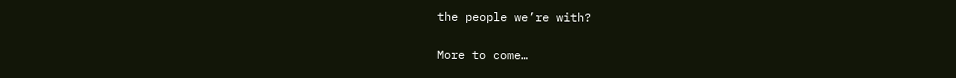the people we’re with?

More to come…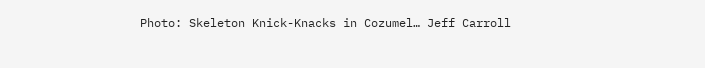Photo: Skeleton Knick-Knacks in Cozumel… Jeff Carroll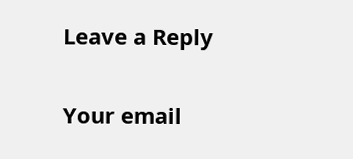Leave a Reply

Your email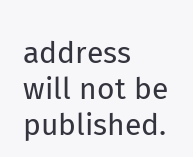address will not be published.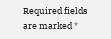Required fields are marked *